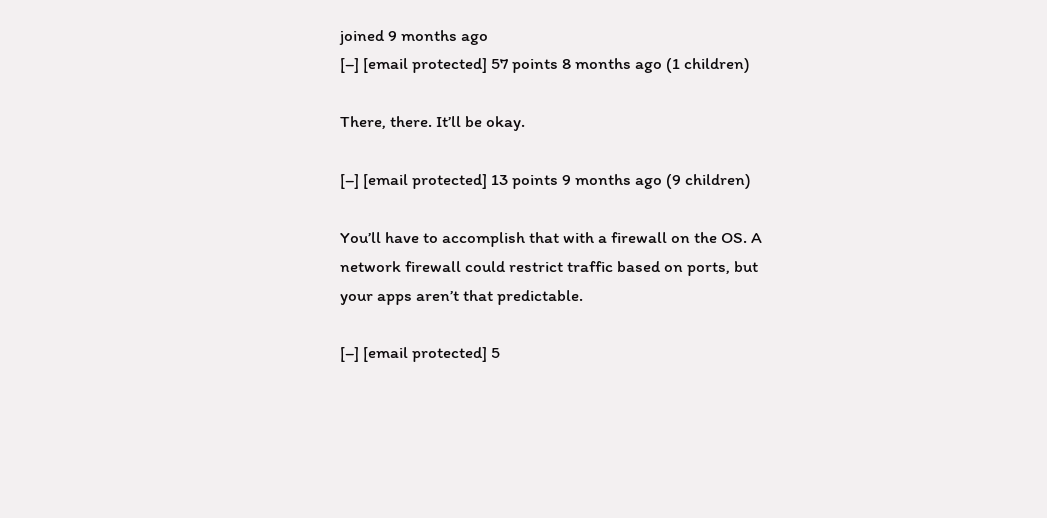joined 9 months ago
[–] [email protected] 57 points 8 months ago (1 children)

There, there. It’ll be okay.

[–] [email protected] 13 points 9 months ago (9 children)

You’ll have to accomplish that with a firewall on the OS. A network firewall could restrict traffic based on ports, but your apps aren’t that predictable.

[–] [email protected] 5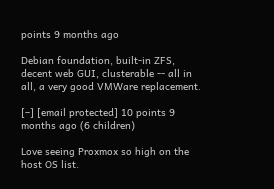points 9 months ago

Debian foundation, built-in ZFS, decent web GUI, clusterable -- all in all, a very good VMWare replacement.

[–] [email protected] 10 points 9 months ago (6 children)

Love seeing Proxmox so high on the host OS list.